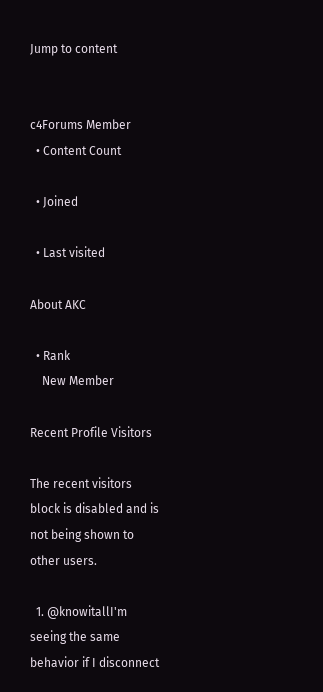Jump to content


c4Forums Member
  • Content Count

  • Joined

  • Last visited

About AKC

  • Rank
    New Member

Recent Profile Visitors

The recent visitors block is disabled and is not being shown to other users.

  1. @knowitallI'm seeing the same behavior if I disconnect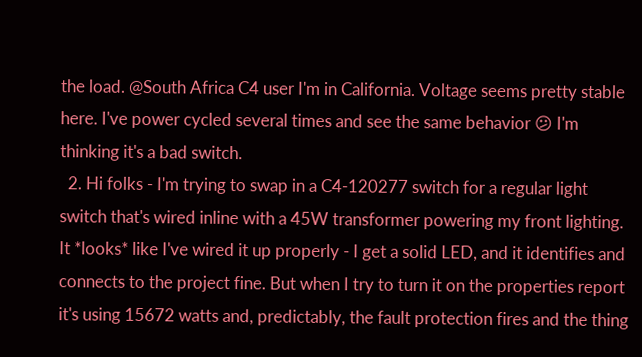the load. @South Africa C4 user I'm in California. Voltage seems pretty stable here. I've power cycled several times and see the same behavior 😕 I'm thinking it's a bad switch.
  2. Hi folks - I'm trying to swap in a C4-120277 switch for a regular light switch that's wired inline with a 45W transformer powering my front lighting. It *looks* like I've wired it up properly - I get a solid LED, and it identifies and connects to the project fine. But when I try to turn it on the properties report it's using 15672 watts and, predictably, the fault protection fires and the thing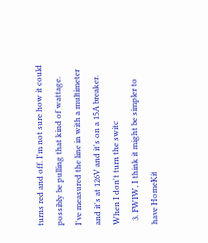turns red and off. I'm not sure how it could possibly be pulling that kind of wattage. I've measured the line in with a multimeter and it's at 126V and it's on a 15A breaker. When I don't turn the switc
  3. FWIW, I think it might be simpler to have HomeKit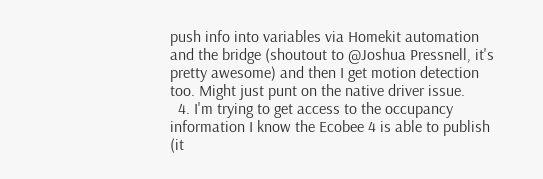push info into variables via Homekit automation and the bridge (shoutout to @Joshua Pressnell, it's pretty awesome) and then I get motion detection too. Might just punt on the native driver issue.
  4. I'm trying to get access to the occupancy information I know the Ecobee 4 is able to publish (it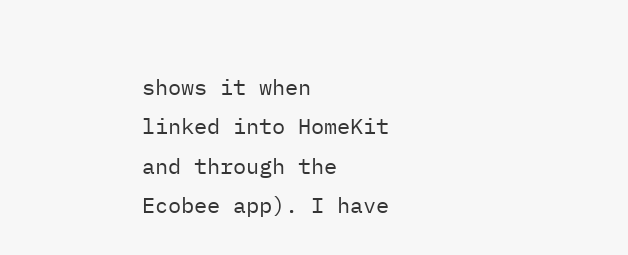shows it when linked into HomeKit and through the Ecobee app). I have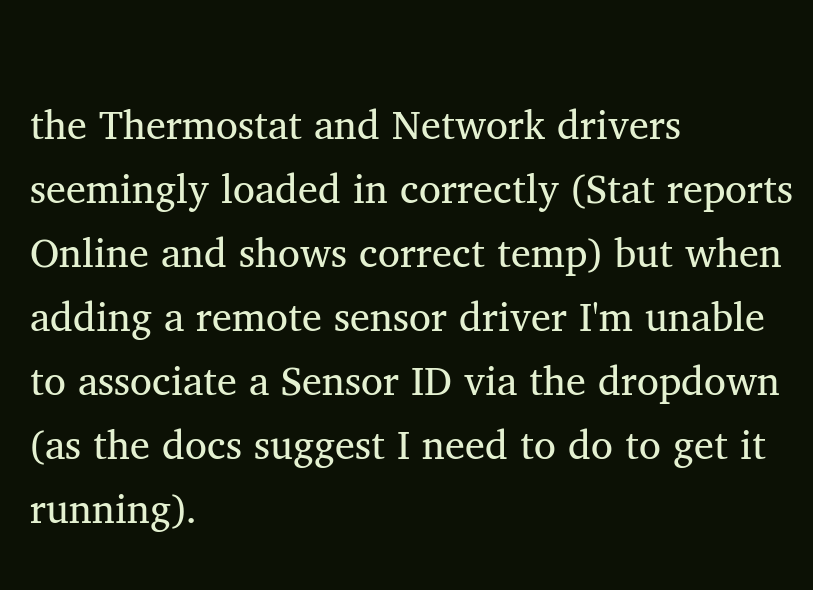the Thermostat and Network drivers seemingly loaded in correctly (Stat reports Online and shows correct temp) but when adding a remote sensor driver I'm unable to associate a Sensor ID via the dropdown (as the docs suggest I need to do to get it running).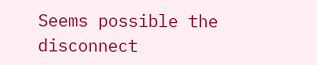Seems possible the disconnect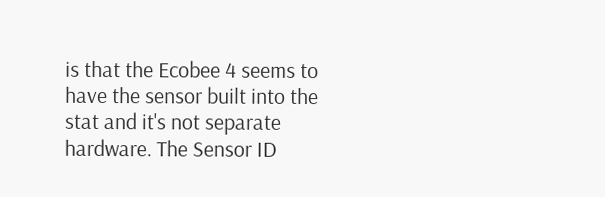is that the Ecobee 4 seems to have the sensor built into the stat and it's not separate hardware. The Sensor ID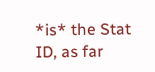*is* the Stat ID, as far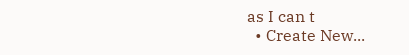as I can t
  • Create New...